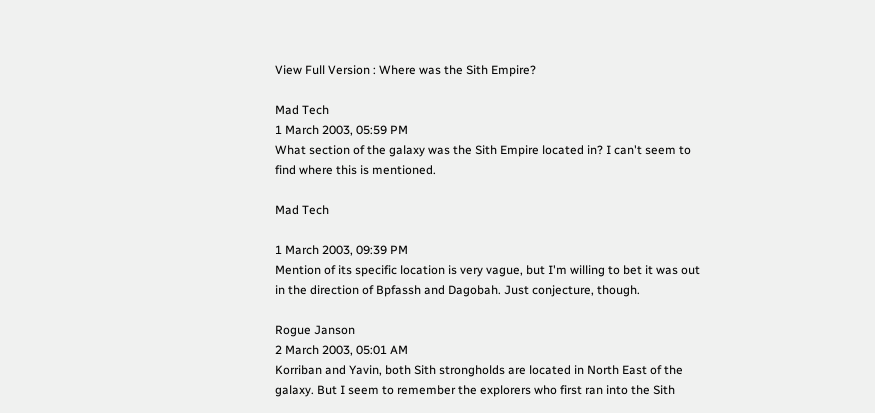View Full Version : Where was the Sith Empire?

Mad Tech
1 March 2003, 05:59 PM
What section of the galaxy was the Sith Empire located in? I can't seem to find where this is mentioned.

Mad Tech

1 March 2003, 09:39 PM
Mention of its specific location is very vague, but I'm willing to bet it was out in the direction of Bpfassh and Dagobah. Just conjecture, though.

Rogue Janson
2 March 2003, 05:01 AM
Korriban and Yavin, both Sith strongholds are located in North East of the galaxy. But I seem to remember the explorers who first ran into the Sith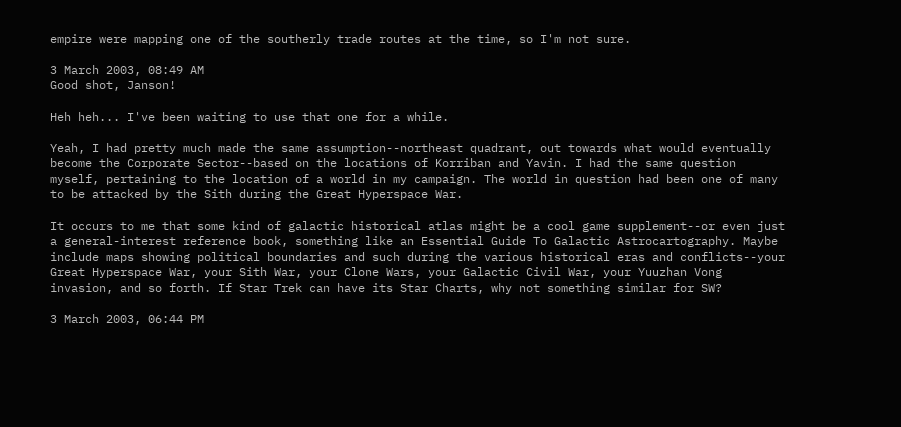empire were mapping one of the southerly trade routes at the time, so I'm not sure.

3 March 2003, 08:49 AM
Good shot, Janson!

Heh heh... I've been waiting to use that one for a while.

Yeah, I had pretty much made the same assumption--northeast quadrant, out towards what would eventually become the Corporate Sector--based on the locations of Korriban and Yavin. I had the same question myself, pertaining to the location of a world in my campaign. The world in question had been one of many to be attacked by the Sith during the Great Hyperspace War.

It occurs to me that some kind of galactic historical atlas might be a cool game supplement--or even just a general-interest reference book, something like an Essential Guide To Galactic Astrocartography. Maybe include maps showing political boundaries and such during the various historical eras and conflicts--your Great Hyperspace War, your Sith War, your Clone Wars, your Galactic Civil War, your Yuuzhan Vong invasion, and so forth. If Star Trek can have its Star Charts, why not something similar for SW?

3 March 2003, 06:44 PM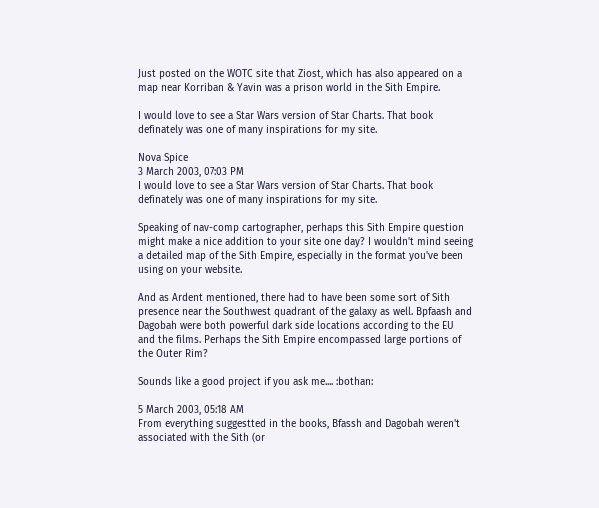Just posted on the WOTC site that Ziost, which has also appeared on a map near Korriban & Yavin was a prison world in the Sith Empire.

I would love to see a Star Wars version of Star Charts. That book definately was one of many inspirations for my site.

Nova Spice
3 March 2003, 07:03 PM
I would love to see a Star Wars version of Star Charts. That book definately was one of many inspirations for my site.

Speaking of nav-comp cartographer, perhaps this Sith Empire question might make a nice addition to your site one day? I wouldn't mind seeing a detailed map of the Sith Empire, especially in the format you've been using on your website.

And as Ardent mentioned, there had to have been some sort of Sith presence near the Southwest quadrant of the galaxy as well. Bpfaash and Dagobah were both powerful dark side locations according to the EU and the films. Perhaps the Sith Empire encompassed large portions of the Outer Rim?

Sounds like a good project if you ask me.... :bothan:

5 March 2003, 05:18 AM
From everything suggestted in the books, Bfassh and Dagobah weren't associated with the Sith (or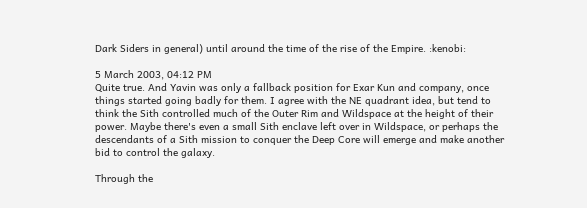Dark Siders in general) until around the time of the rise of the Empire. :kenobi:

5 March 2003, 04:12 PM
Quite true. And Yavin was only a fallback position for Exar Kun and company, once things started going badly for them. I agree with the NE quadrant idea, but tend to think the Sith controlled much of the Outer Rim and Wildspace at the height of their power. Maybe there's even a small Sith enclave left over in Wildspace, or perhaps the descendants of a Sith mission to conquer the Deep Core will emerge and make another bid to control the galaxy.

Through the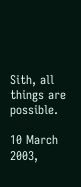Sith, all things are possible.

10 March 2003,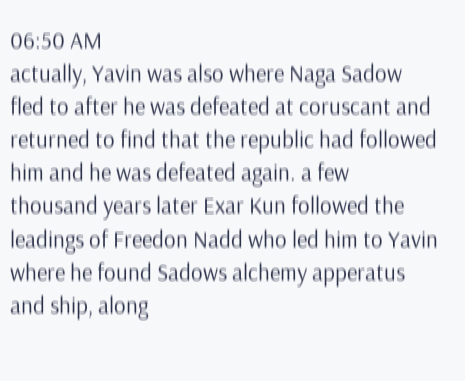06:50 AM
actually, Yavin was also where Naga Sadow fled to after he was defeated at coruscant and returned to find that the republic had followed him and he was defeated again. a few thousand years later Exar Kun followed the leadings of Freedon Nadd who led him to Yavin where he found Sadows alchemy apperatus and ship, along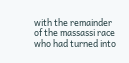with the remainder of the massassi race who had turned into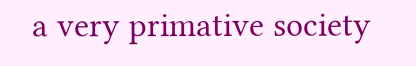a very primative society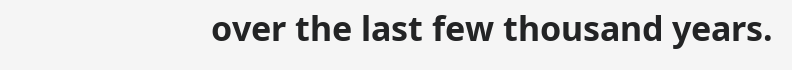over the last few thousand years.